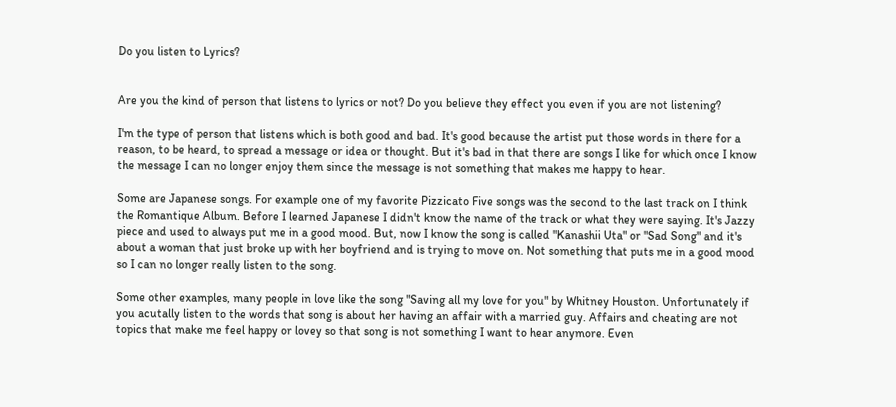Do you listen to Lyrics?


Are you the kind of person that listens to lyrics or not? Do you believe they effect you even if you are not listening?

I'm the type of person that listens which is both good and bad. It's good because the artist put those words in there for a reason, to be heard, to spread a message or idea or thought. But it's bad in that there are songs I like for which once I know the message I can no longer enjoy them since the message is not something that makes me happy to hear.

Some are Japanese songs. For example one of my favorite Pizzicato Five songs was the second to the last track on I think the Romantique Album. Before I learned Japanese I didn't know the name of the track or what they were saying. It's Jazzy piece and used to always put me in a good mood. But, now I know the song is called "Kanashii Uta" or "Sad Song" and it's about a woman that just broke up with her boyfriend and is trying to move on. Not something that puts me in a good mood so I can no longer really listen to the song.

Some other examples, many people in love like the song "Saving all my love for you" by Whitney Houston. Unfortunately if you acutally listen to the words that song is about her having an affair with a married guy. Affairs and cheating are not topics that make me feel happy or lovey so that song is not something I want to hear anymore. Even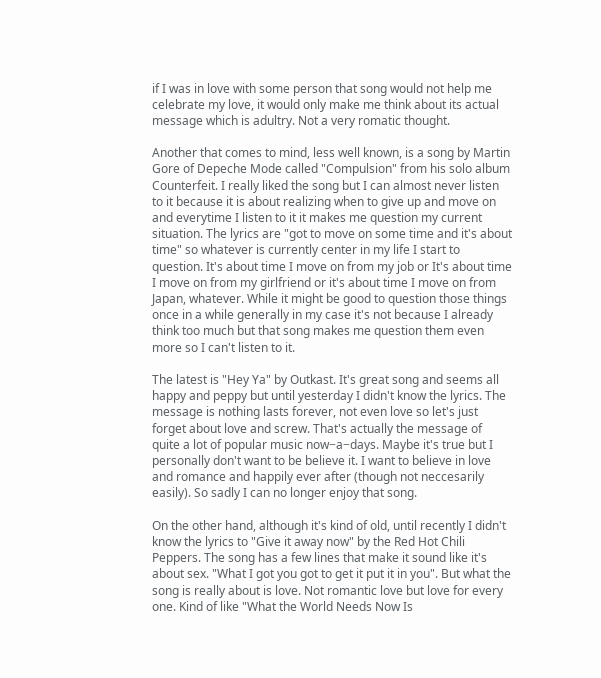if I was in love with some person that song would not help me celebrate my love, it would only make me think about its actual message which is adultry. Not a very romatic thought.

Another that comes to mind, less well known, is a song by Martin Gore of Depeche Mode called "Compulsion" from his solo album Counterfeit. I really liked the song but I can almost never listen to it because it is about realizing when to give up and move on and everytime I listen to it it makes me question my current situation. The lyrics are "got to move on some time and it's about time" so whatever is currently center in my life I start to question. It's about time I move on from my job or It's about time I move on from my girlfriend or it's about time I move on from Japan, whatever. While it might be good to question those things once in a while generally in my case it's not because I already think too much but that song makes me question them even more so I can't listen to it.

The latest is "Hey Ya" by Outkast. It's great song and seems all happy and peppy but until yesterday I didn't know the lyrics. The message is nothing lasts forever, not even love so let's just forget about love and screw. That's actually the message of quite a lot of popular music now−a−days. Maybe it's true but I personally don't want to be believe it. I want to believe in love and romance and happily ever after (though not neccesarily easily). So sadly I can no longer enjoy that song.

On the other hand, although it's kind of old, until recently I didn't know the lyrics to "Give it away now" by the Red Hot Chili Peppers. The song has a few lines that make it sound like it's about sex. "What I got you got to get it put it in you". But what the song is really about is love. Not romantic love but love for every one. Kind of like "What the World Needs Now Is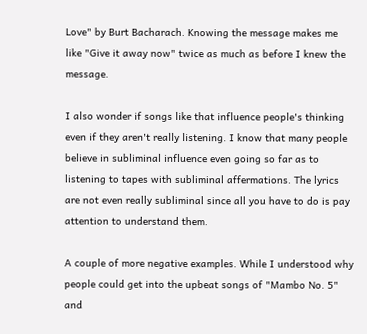Love" by Burt Bacharach. Knowing the message makes me like "Give it away now" twice as much as before I knew the message.

I also wonder if songs like that influence people's thinking even if they aren't really listening. I know that many people believe in subliminal influence even going so far as to listening to tapes with subliminal affermations. The lyrics are not even really subliminal since all you have to do is pay attention to understand them.

A couple of more negative examples. While I understood why people could get into the upbeat songs of "Mambo No. 5" and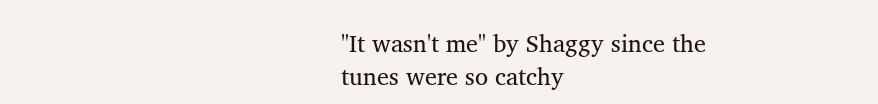"It wasn't me" by Shaggy since the tunes were so catchy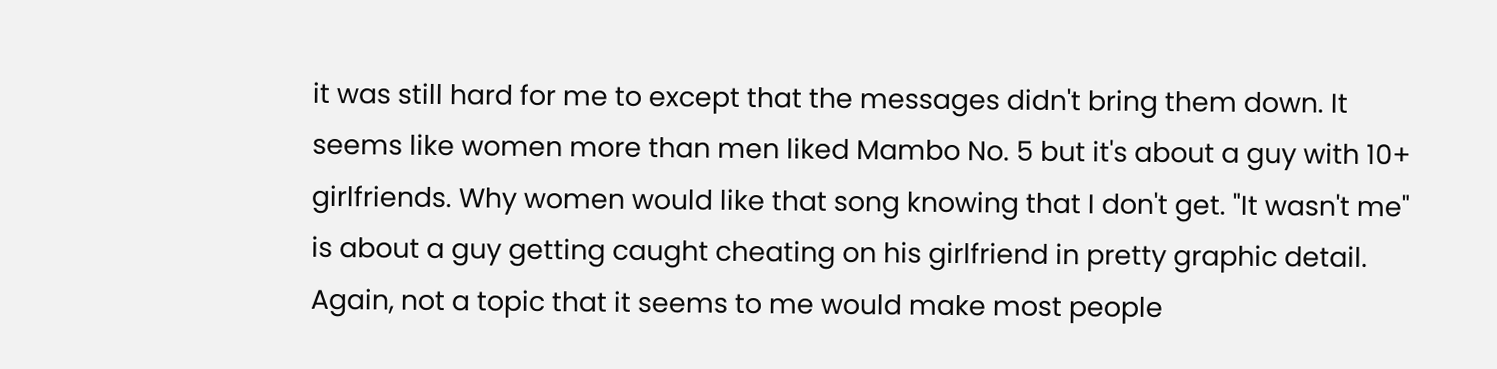it was still hard for me to except that the messages didn't bring them down. It seems like women more than men liked Mambo No. 5 but it's about a guy with 10+ girlfriends. Why women would like that song knowing that I don't get. "It wasn't me" is about a guy getting caught cheating on his girlfriend in pretty graphic detail. Again, not a topic that it seems to me would make most people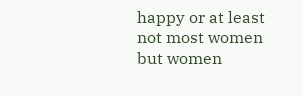happy or at least not most women but women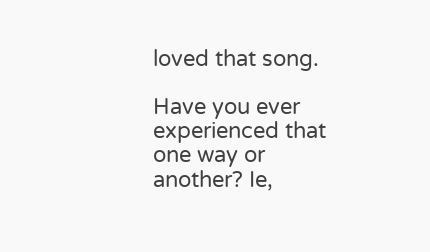loved that song.

Have you ever experienced that one way or another? Ie,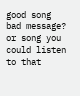good song bad message? or song you could listen to that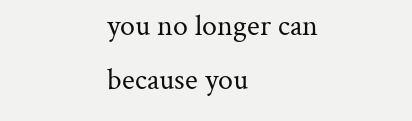you no longer can because you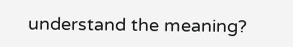understand the meaning?